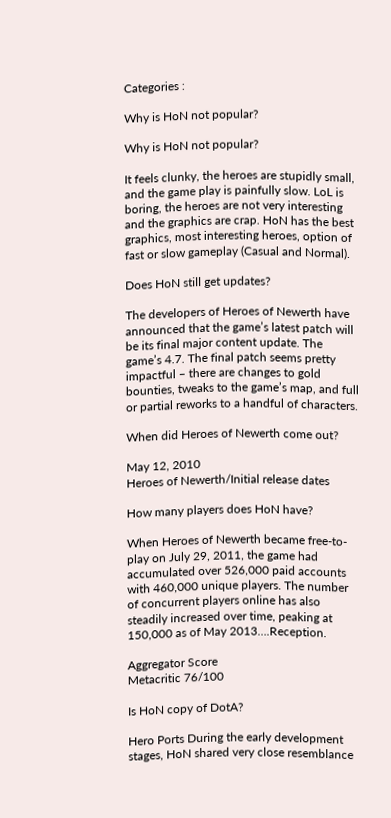Categories :

Why is HoN not popular?

Why is HoN not popular?

It feels clunky, the heroes are stupidly small, and the game play is painfully slow. LoL is boring, the heroes are not very interesting and the graphics are crap. HoN has the best graphics, most interesting heroes, option of fast or slow gameplay (Casual and Normal).

Does HoN still get updates?

The developers of Heroes of Newerth have announced that the game’s latest patch will be its final major content update. The game’s 4.7. The final patch seems pretty impactful – there are changes to gold bounties, tweaks to the game’s map, and full or partial reworks to a handful of characters.

When did Heroes of Newerth come out?

May 12, 2010
Heroes of Newerth/Initial release dates

How many players does HoN have?

When Heroes of Newerth became free-to-play on July 29, 2011, the game had accumulated over 526,000 paid accounts with 460,000 unique players. The number of concurrent players online has also steadily increased over time, peaking at 150,000 as of May 2013….Reception.

Aggregator Score
Metacritic 76/100

Is HoN copy of DotA?

Hero Ports During the early development stages, HoN shared very close resemblance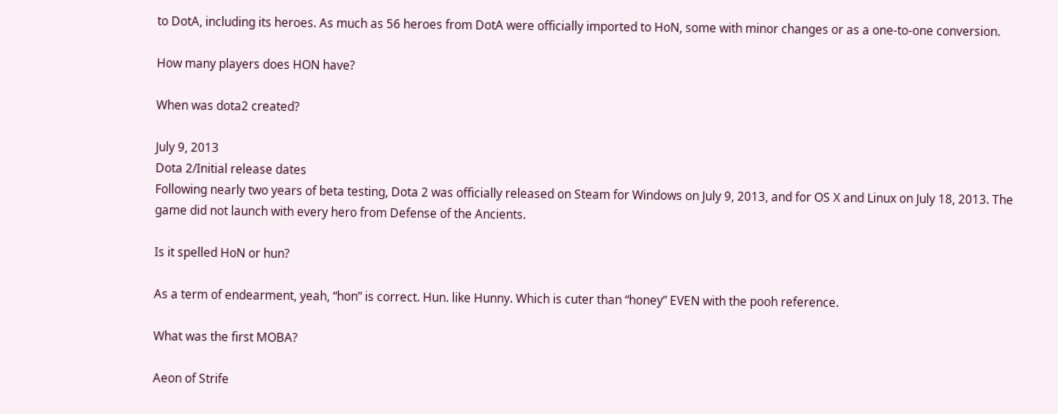to DotA, including its heroes. As much as 56 heroes from DotA were officially imported to HoN, some with minor changes or as a one-to-one conversion.

How many players does HON have?

When was dota2 created?

July 9, 2013
Dota 2/Initial release dates
Following nearly two years of beta testing, Dota 2 was officially released on Steam for Windows on July 9, 2013, and for OS X and Linux on July 18, 2013. The game did not launch with every hero from Defense of the Ancients.

Is it spelled HoN or hun?

As a term of endearment, yeah, “hon” is correct. Hun. like Hunny. Which is cuter than “honey” EVEN with the pooh reference.

What was the first MOBA?

Aeon of Strife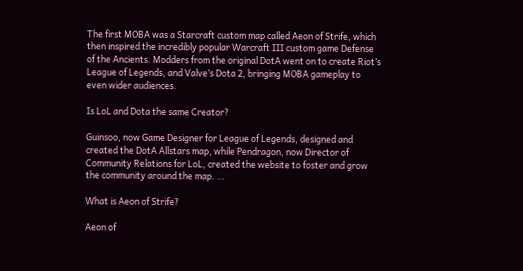The first MOBA was a Starcraft custom map called Aeon of Strife, which then inspired the incredibly popular Warcraft III custom game Defense of the Ancients. Modders from the original DotA went on to create Riot’s League of Legends, and Valve’s Dota 2, bringing MOBA gameplay to even wider audiences.

Is LoL and Dota the same Creator?

Guinsoo, now Game Designer for League of Legends, designed and created the DotA Allstars map, while Pendragon, now Director of Community Relations for LoL, created the website to foster and grow the community around the map. …

What is Aeon of Strife?

Aeon of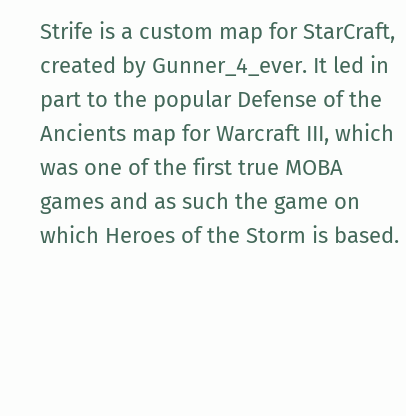Strife is a custom map for StarCraft, created by Gunner_4_ever. It led in part to the popular Defense of the Ancients map for Warcraft III, which was one of the first true MOBA games and as such the game on which Heroes of the Storm is based.